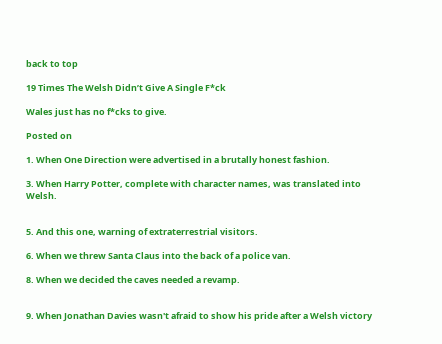back to top

19 Times The Welsh Didn’t Give A Single F*ck

Wales just has no f*cks to give.

Posted on

1. When One Direction were advertised in a brutally honest fashion.

3. When Harry Potter, complete with character names, was translated into Welsh.


5. And this one, warning of extraterrestrial visitors.

6. When we threw Santa Claus into the back of a police van.

8. When we decided the caves needed a revamp.


9. When Jonathan Davies wasn't afraid to show his pride after a Welsh victory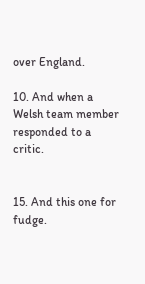over England.

10. And when a Welsh team member responded to a critic.


15. And this one for fudge.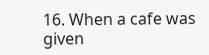16. When a cafe was given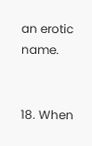an erotic name.


18. When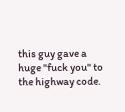this guy gave a huge "fuck you" to the highway code.